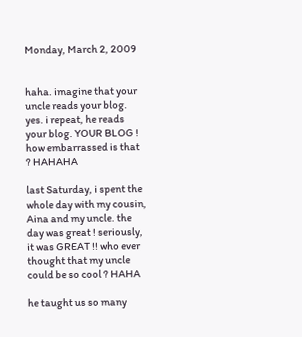Monday, March 2, 2009


haha. imagine that your uncle reads your blog. yes. i repeat, he reads your blog. YOUR BLOG ! how embarrassed is that ? HAHAHA

last Saturday, i spent the whole day with my cousin, Aina and my uncle. the day was great ! seriously, it was GREAT !! who ever thought that my uncle could be so cool ? HAHA

he taught us so many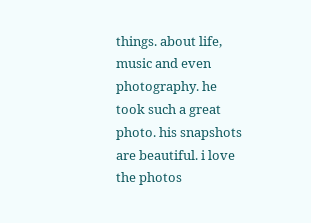things. about life, music and even photography. he took such a great photo. his snapshots are beautiful. i love the photos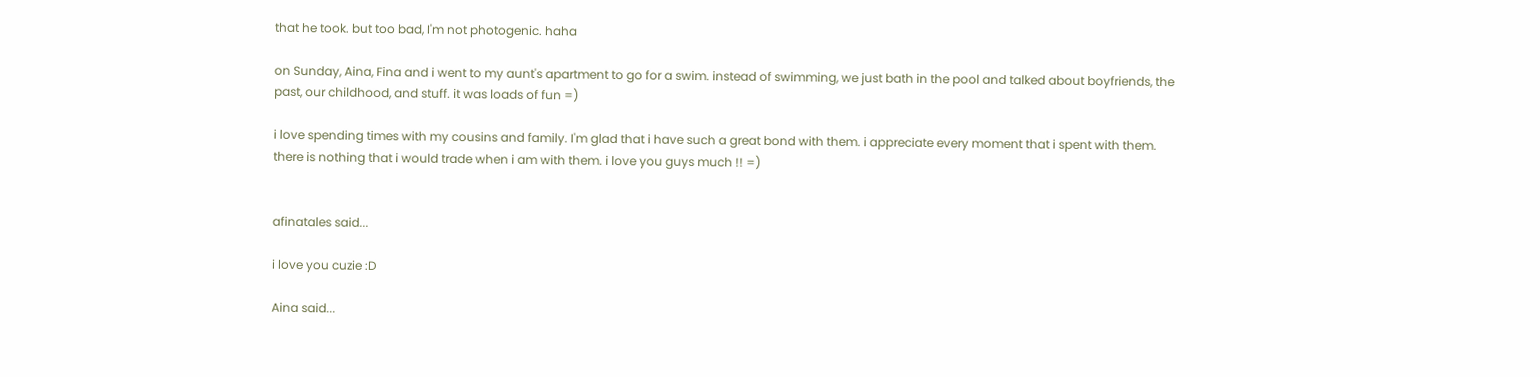that he took. but too bad, I'm not photogenic. haha

on Sunday, Aina, Fina and i went to my aunt's apartment to go for a swim. instead of swimming, we just bath in the pool and talked about boyfriends, the past, our childhood, and stuff. it was loads of fun =)

i love spending times with my cousins and family. I'm glad that i have such a great bond with them. i appreciate every moment that i spent with them. there is nothing that i would trade when i am with them. i love you guys much !! =)


afinatales said...

i love you cuzie :D

Aina said...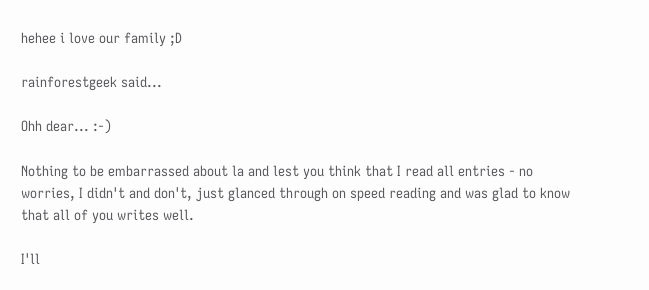hehee i love our family ;D

rainforestgeek said...

Ohh dear... :-)

Nothing to be embarrassed about la and lest you think that I read all entries - no worries, I didn't and don't, just glanced through on speed reading and was glad to know that all of you writes well.

I'll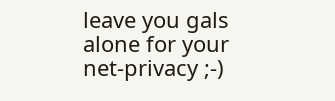leave you gals alone for your net-privacy ;-)